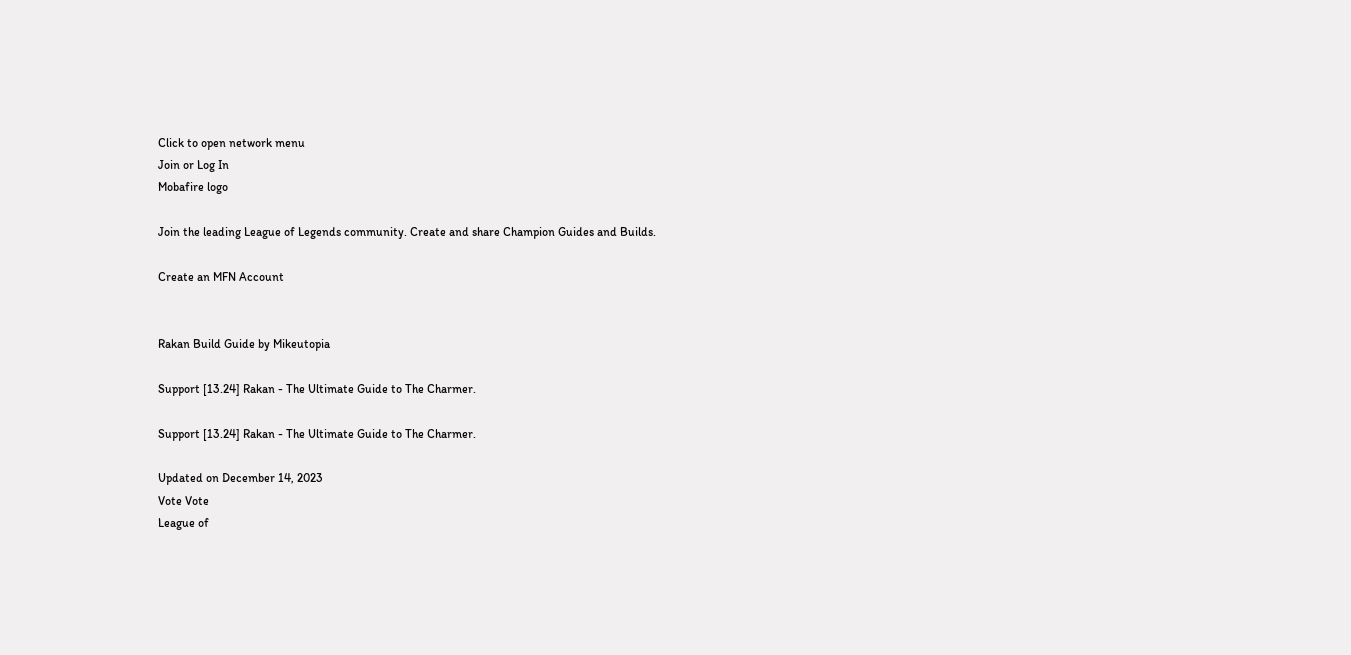Click to open network menu
Join or Log In
Mobafire logo

Join the leading League of Legends community. Create and share Champion Guides and Builds.

Create an MFN Account


Rakan Build Guide by Mikeutopia

Support [13.24] Rakan - The Ultimate Guide to The Charmer.

Support [13.24] Rakan - The Ultimate Guide to The Charmer.

Updated on December 14, 2023
Vote Vote
League of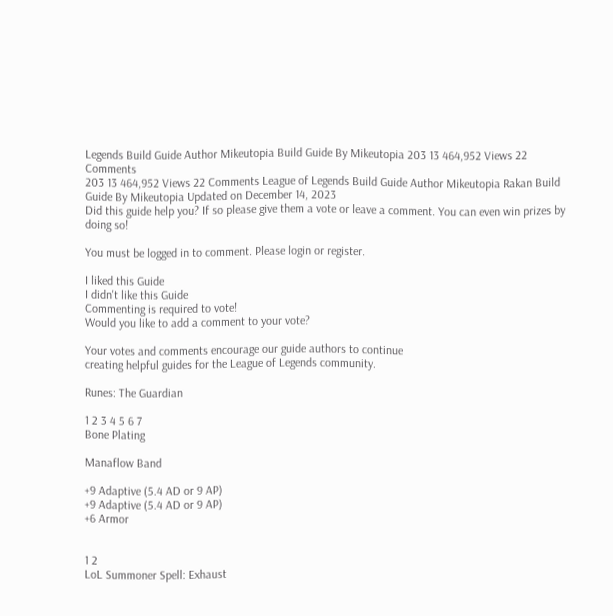Legends Build Guide Author Mikeutopia Build Guide By Mikeutopia 203 13 464,952 Views 22 Comments
203 13 464,952 Views 22 Comments League of Legends Build Guide Author Mikeutopia Rakan Build Guide By Mikeutopia Updated on December 14, 2023
Did this guide help you? If so please give them a vote or leave a comment. You can even win prizes by doing so!

You must be logged in to comment. Please login or register.

I liked this Guide
I didn't like this Guide
Commenting is required to vote!
Would you like to add a comment to your vote?

Your votes and comments encourage our guide authors to continue
creating helpful guides for the League of Legends community.

Runes: The Guardian

1 2 3 4 5 6 7
Bone Plating

Manaflow Band

+9 Adaptive (5.4 AD or 9 AP)
+9 Adaptive (5.4 AD or 9 AP)
+6 Armor


1 2
LoL Summoner Spell: Exhaust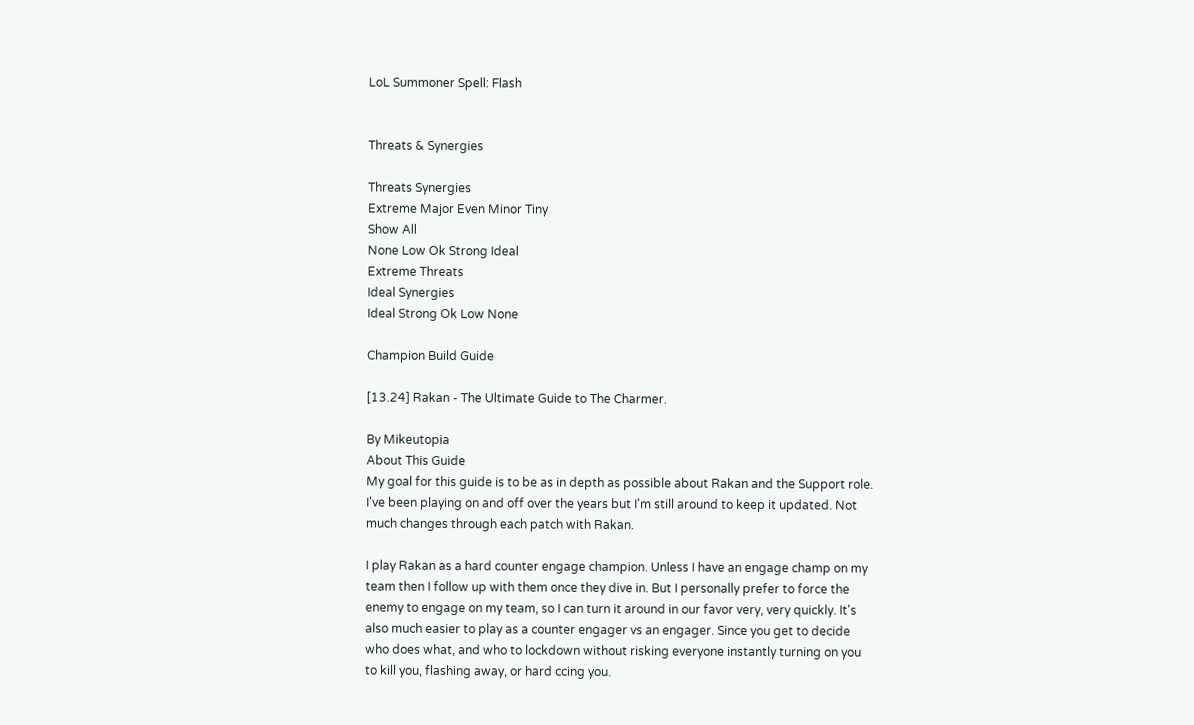LoL Summoner Spell: Flash


Threats & Synergies

Threats Synergies
Extreme Major Even Minor Tiny
Show All
None Low Ok Strong Ideal
Extreme Threats
Ideal Synergies
Ideal Strong Ok Low None

Champion Build Guide

[13.24] Rakan - The Ultimate Guide to The Charmer.

By Mikeutopia
About This Guide
My goal for this guide is to be as in depth as possible about Rakan and the Support role. I've been playing on and off over the years but I'm still around to keep it updated. Not much changes through each patch with Rakan.

I play Rakan as a hard counter engage champion. Unless I have an engage champ on my team then I follow up with them once they dive in. But I personally prefer to force the enemy to engage on my team, so I can turn it around in our favor very, very quickly. It's also much easier to play as a counter engager vs an engager. Since you get to decide who does what, and who to lockdown without risking everyone instantly turning on you to kill you, flashing away, or hard ccing you.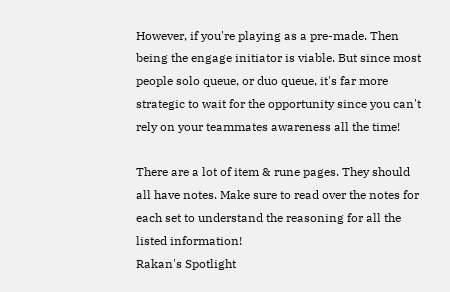However, if you're playing as a pre-made. Then being the engage initiator is viable. But since most people solo queue, or duo queue, it's far more strategic to wait for the opportunity since you can't rely on your teammates awareness all the time!

There are a lot of item & rune pages. They should all have notes. Make sure to read over the notes for each set to understand the reasoning for all the listed information!
Rakan's Spotlight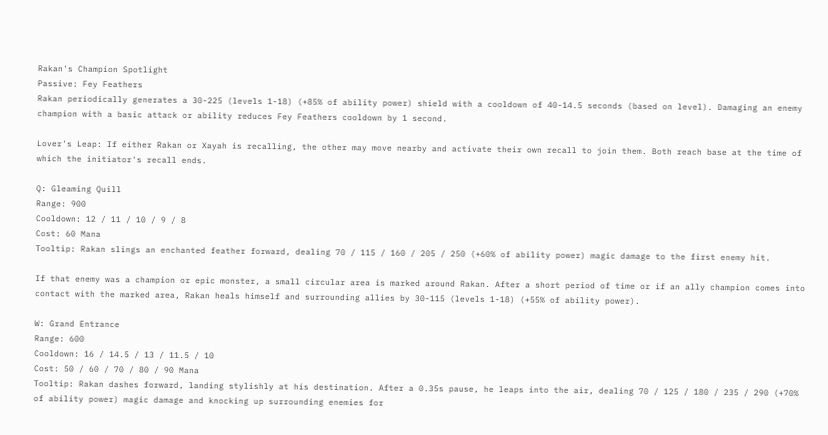Rakan's Champion Spotlight
Passive: Fey Feathers
Rakan periodically generates a 30-225 (levels 1-18) (+85% of ability power) shield with a cooldown of 40-14.5 seconds (based on level). Damaging an enemy champion with a basic attack or ability reduces Fey Feathers cooldown by 1 second.

Lover's Leap: If either Rakan or Xayah is recalling, the other may move nearby and activate their own recall to join them. Both reach base at the time of which the initiator's recall ends.

Q: Gleaming Quill
Range: 900
Cooldown: 12 / 11 / 10 / 9 / 8
Cost: 60 Mana
Tooltip: Rakan slings an enchanted feather forward, dealing 70 / 115 / 160 / 205 / 250 (+60% of ability power) magic damage to the first enemy hit.

If that enemy was a champion or epic monster, a small circular area is marked around Rakan. After a short period of time or if an ally champion comes into contact with the marked area, Rakan heals himself and surrounding allies by 30-115 (levels 1-18) (+55% of ability power).

W: Grand Entrance
Range: 600
Cooldown: 16 / 14.5 / 13 / 11.5 / 10
Cost: 50 / 60 / 70 / 80 / 90 Mana
Tooltip: Rakan dashes forward, landing stylishly at his destination. After a 0.35s pause, he leaps into the air, dealing 70 / 125 / 180 / 235 / 290 (+70% of ability power) magic damage and knocking up surrounding enemies for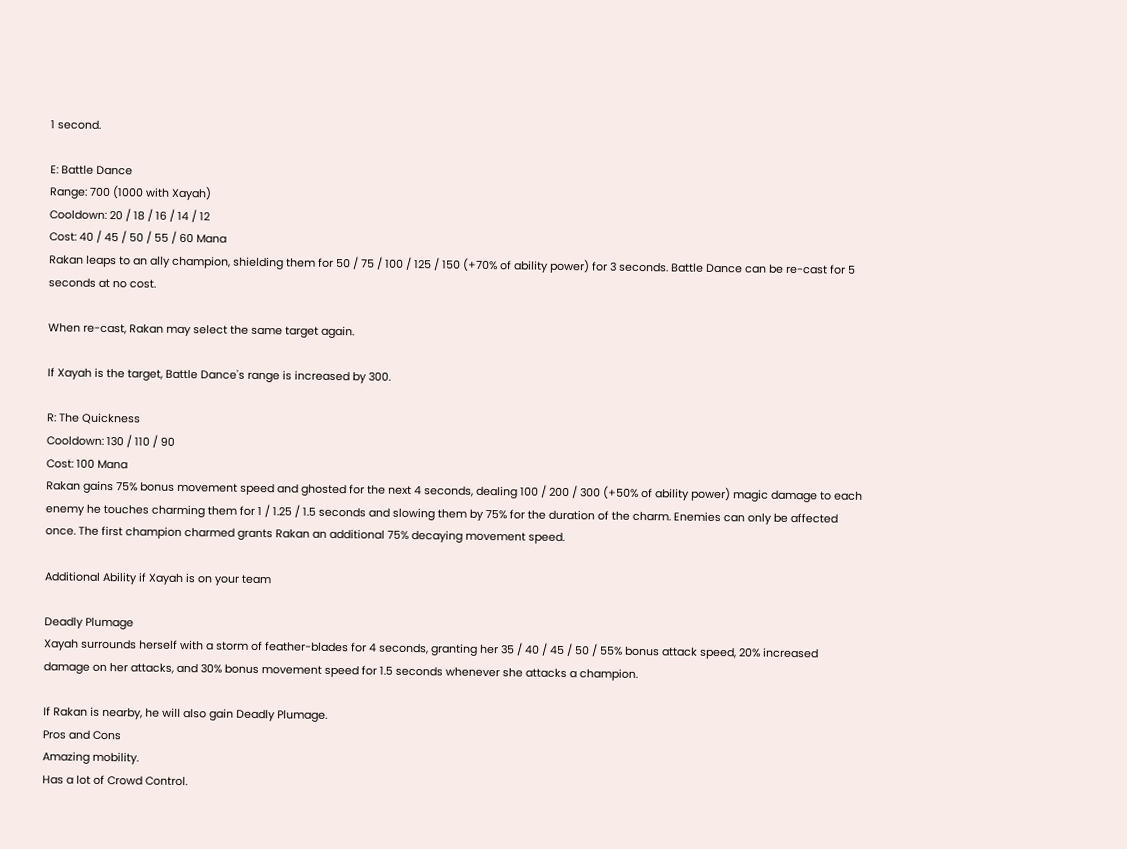1 second.

E: Battle Dance
Range: 700 (1000 with Xayah)
Cooldown: 20 / 18 / 16 / 14 / 12
Cost: 40 / 45 / 50 / 55 / 60 Mana
Rakan leaps to an ally champion, shielding them for 50 / 75 / 100 / 125 / 150 (+70% of ability power) for 3 seconds. Battle Dance can be re-cast for 5 seconds at no cost.

When re-cast, Rakan may select the same target again.

If Xayah is the target, Battle Dance's range is increased by 300.

R: The Quickness
Cooldown: 130 / 110 / 90
Cost: 100 Mana
Rakan gains 75% bonus movement speed and ghosted for the next 4 seconds, dealing 100 / 200 / 300 (+50% of ability power) magic damage to each enemy he touches charming them for 1 / 1.25 / 1.5 seconds and slowing them by 75% for the duration of the charm. Enemies can only be affected once. The first champion charmed grants Rakan an additional 75% decaying movement speed.

Additional Ability if Xayah is on your team

Deadly Plumage
Xayah surrounds herself with a storm of feather-blades for 4 seconds, granting her 35 / 40 / 45 / 50 / 55% bonus attack speed, 20% increased damage on her attacks, and 30% bonus movement speed for 1.5 seconds whenever she attacks a champion.

If Rakan is nearby, he will also gain Deadly Plumage.
Pros and Cons
Amazing mobility.
Has a lot of Crowd Control.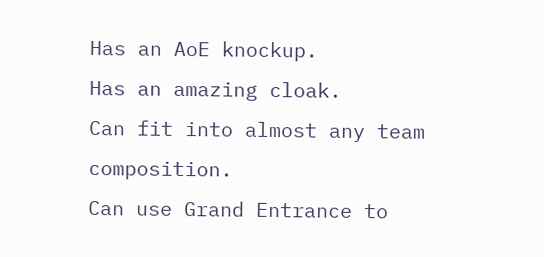Has an AoE knockup.
Has an amazing cloak.
Can fit into almost any team composition.
Can use Grand Entrance to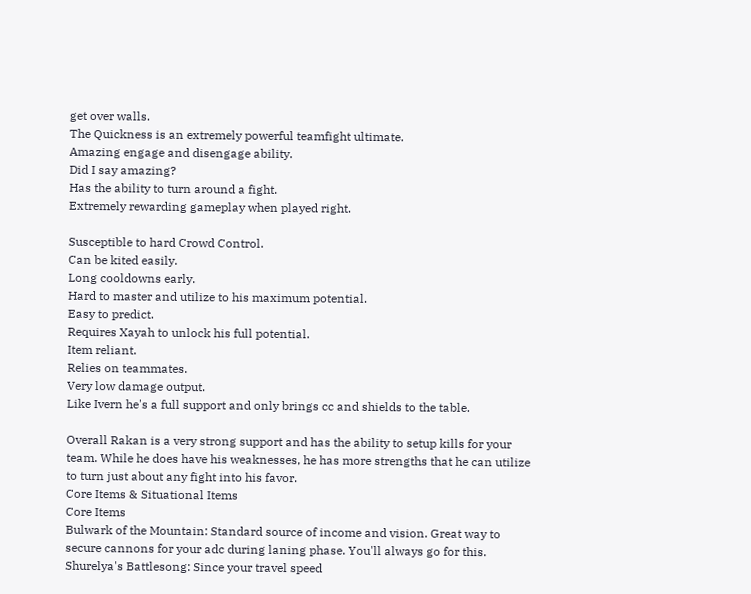get over walls.
The Quickness is an extremely powerful teamfight ultimate.
Amazing engage and disengage ability.
Did I say amazing?
Has the ability to turn around a fight.
Extremely rewarding gameplay when played right.

Susceptible to hard Crowd Control.
Can be kited easily.
Long cooldowns early.
Hard to master and utilize to his maximum potential.
Easy to predict.
Requires Xayah to unlock his full potential.
Item reliant.
Relies on teammates.
Very low damage output.
Like Ivern he's a full support and only brings cc and shields to the table.

Overall Rakan is a very strong support and has the ability to setup kills for your team. While he does have his weaknesses, he has more strengths that he can utilize to turn just about any fight into his favor.
Core Items & Situational Items
Core Items
Bulwark of the Mountain: Standard source of income and vision. Great way to secure cannons for your adc during laning phase. You'll always go for this.
Shurelya's Battlesong: Since your travel speed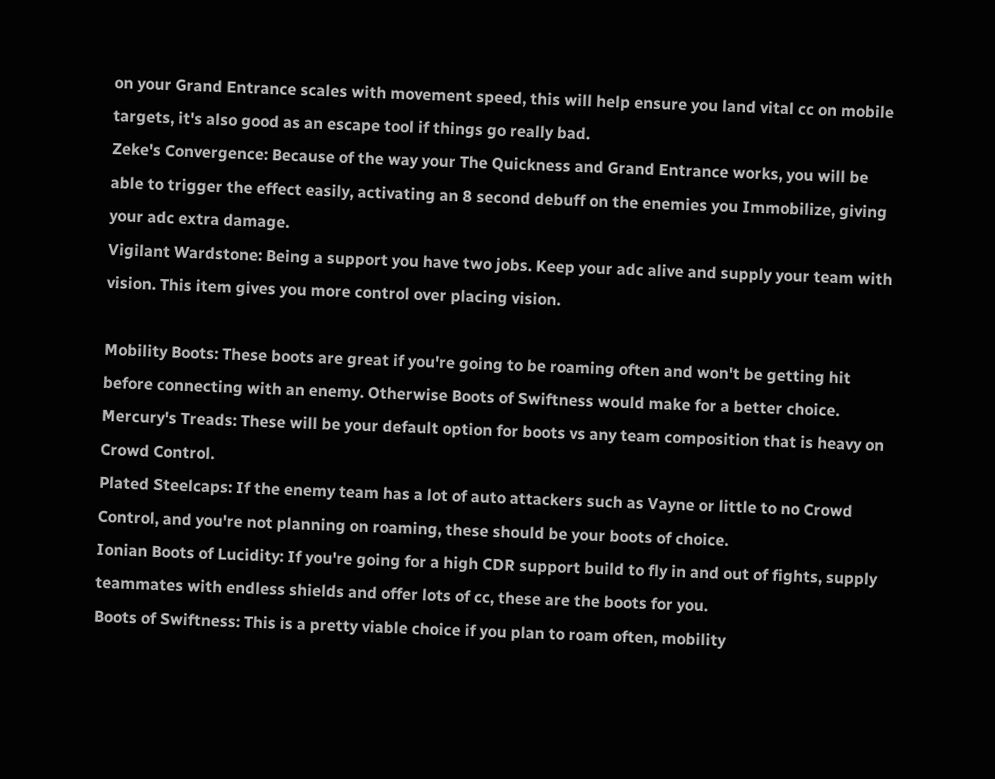on your Grand Entrance scales with movement speed, this will help ensure you land vital cc on mobile targets, it's also good as an escape tool if things go really bad.
Zeke's Convergence: Because of the way your The Quickness and Grand Entrance works, you will be able to trigger the effect easily, activating an 8 second debuff on the enemies you Immobilize, giving your adc extra damage.
Vigilant Wardstone: Being a support you have two jobs. Keep your adc alive and supply your team with vision. This item gives you more control over placing vision.

Mobility Boots: These boots are great if you're going to be roaming often and won't be getting hit before connecting with an enemy. Otherwise Boots of Swiftness would make for a better choice.
Mercury's Treads: These will be your default option for boots vs any team composition that is heavy on Crowd Control.
Plated Steelcaps: If the enemy team has a lot of auto attackers such as Vayne or little to no Crowd Control, and you're not planning on roaming, these should be your boots of choice.
Ionian Boots of Lucidity: If you're going for a high CDR support build to fly in and out of fights, supply teammates with endless shields and offer lots of cc, these are the boots for you.
Boots of Swiftness: This is a pretty viable choice if you plan to roam often, mobility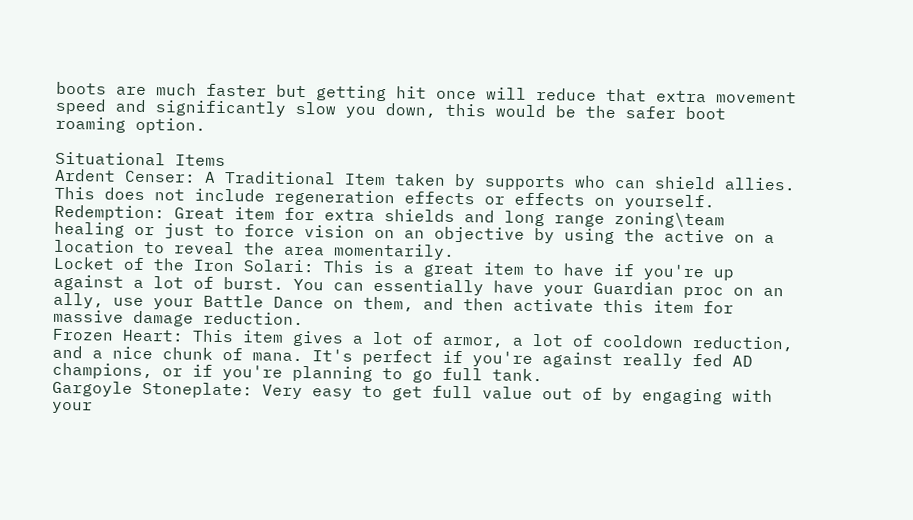boots are much faster but getting hit once will reduce that extra movement speed and significantly slow you down, this would be the safer boot roaming option.

Situational Items
Ardent Censer: A Traditional Item taken by supports who can shield allies. This does not include regeneration effects or effects on yourself.
Redemption: Great item for extra shields and long range zoning\team healing or just to force vision on an objective by using the active on a location to reveal the area momentarily.
Locket of the Iron Solari: This is a great item to have if you're up against a lot of burst. You can essentially have your Guardian proc on an ally, use your Battle Dance on them, and then activate this item for massive damage reduction.
Frozen Heart: This item gives a lot of armor, a lot of cooldown reduction, and a nice chunk of mana. It's perfect if you're against really fed AD champions, or if you're planning to go full tank.
Gargoyle Stoneplate: Very easy to get full value out of by engaging with your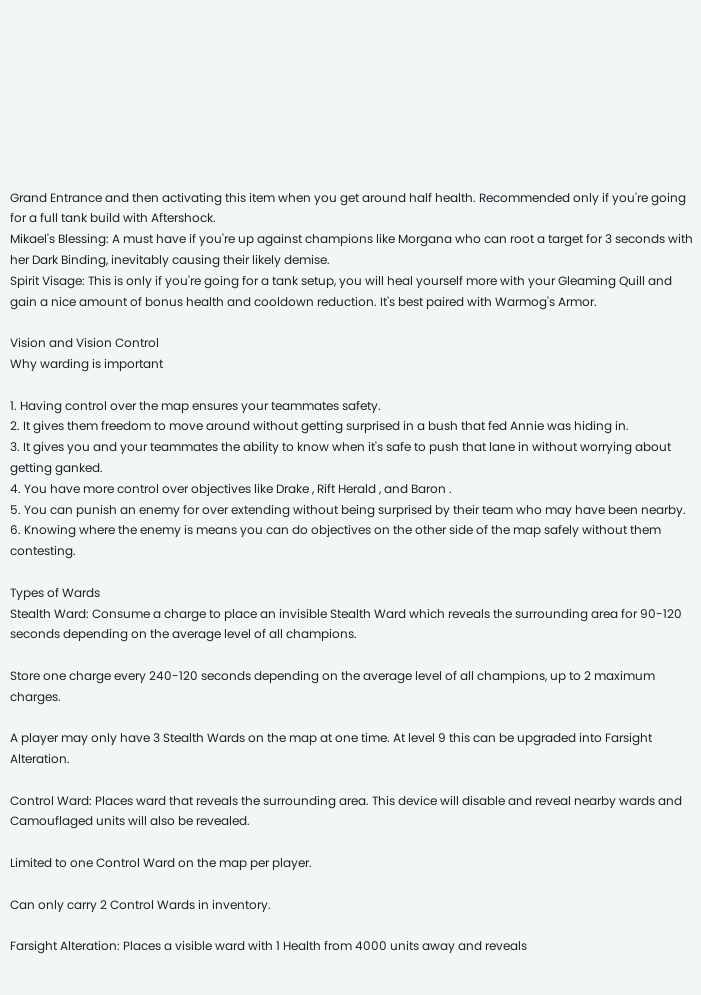Grand Entrance and then activating this item when you get around half health. Recommended only if you're going for a full tank build with Aftershock.
Mikael's Blessing: A must have if you're up against champions like Morgana who can root a target for 3 seconds with her Dark Binding, inevitably causing their likely demise.
Spirit Visage: This is only if you're going for a tank setup, you will heal yourself more with your Gleaming Quill and gain a nice amount of bonus health and cooldown reduction. It's best paired with Warmog's Armor.

Vision and Vision Control
Why warding is important

1. Having control over the map ensures your teammates safety.
2. It gives them freedom to move around without getting surprised in a bush that fed Annie was hiding in.
3. It gives you and your teammates the ability to know when it's safe to push that lane in without worrying about getting ganked.
4. You have more control over objectives like Drake , Rift Herald , and Baron .
5. You can punish an enemy for over extending without being surprised by their team who may have been nearby.
6. Knowing where the enemy is means you can do objectives on the other side of the map safely without them contesting.

Types of Wards
Stealth Ward: Consume a charge to place an invisible Stealth Ward which reveals the surrounding area for 90-120 seconds depending on the average level of all champions.

Store one charge every 240-120 seconds depending on the average level of all champions, up to 2 maximum charges.

A player may only have 3 Stealth Wards on the map at one time. At level 9 this can be upgraded into Farsight Alteration.

Control Ward: Places ward that reveals the surrounding area. This device will disable and reveal nearby wards and Camouflaged units will also be revealed.

Limited to one Control Ward on the map per player.

Can only carry 2 Control Wards in inventory.

Farsight Alteration: Places a visible ward with 1 Health from 4000 units away and reveals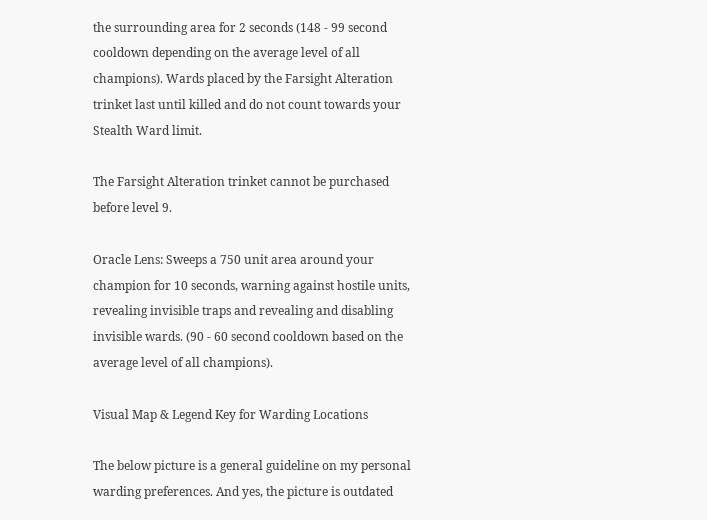the surrounding area for 2 seconds (148 - 99 second cooldown depending on the average level of all champions). Wards placed by the Farsight Alteration trinket last until killed and do not count towards your Stealth Ward limit.

The Farsight Alteration trinket cannot be purchased before level 9.

Oracle Lens: Sweeps a 750 unit area around your champion for 10 seconds, warning against hostile units, revealing invisible traps and revealing and disabling invisible wards. (90 - 60 second cooldown based on the average level of all champions).

Visual Map & Legend Key for Warding Locations

The below picture is a general guideline on my personal warding preferences. And yes, the picture is outdated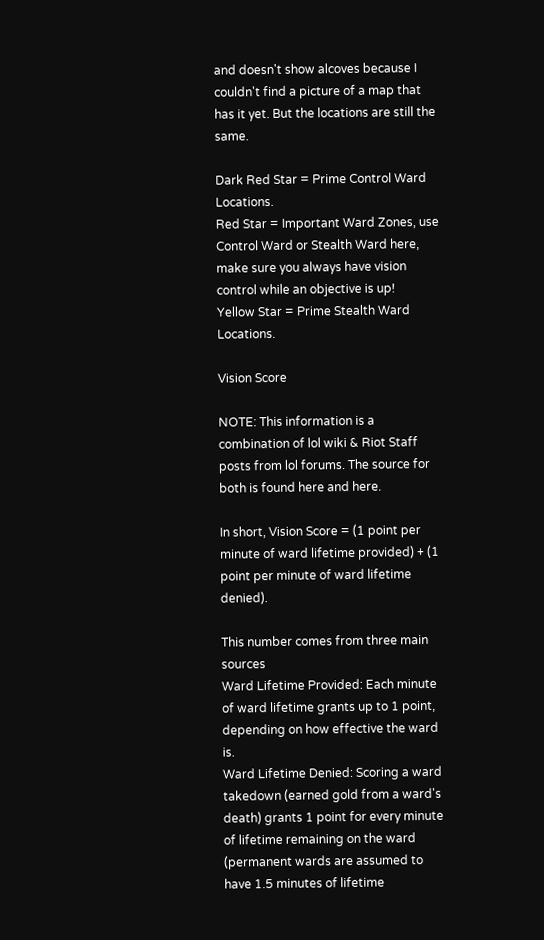and doesn't show alcoves because I couldn't find a picture of a map that has it yet. But the locations are still the same.

Dark Red Star = Prime Control Ward Locations.
Red Star = Important Ward Zones, use Control Ward or Stealth Ward here, make sure you always have vision control while an objective is up!
Yellow Star = Prime Stealth Ward Locations.

Vision Score

NOTE: This information is a combination of lol wiki & Riot Staff posts from lol forums. The source for both is found here and here.

In short, Vision Score = (1 point per minute of ward lifetime provided) + (1 point per minute of ward lifetime denied).

This number comes from three main sources
Ward Lifetime Provided: Each minute of ward lifetime grants up to 1 point, depending on how effective the ward is.
Ward Lifetime Denied: Scoring a ward takedown (earned gold from a ward's death) grants 1 point for every minute of lifetime remaining on the ward (permanent wards are assumed to have 1.5 minutes of lifetime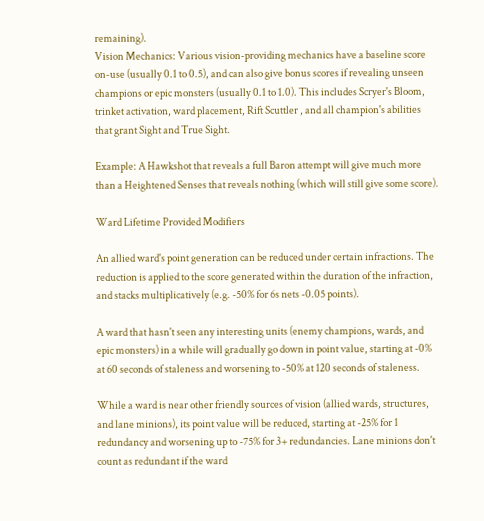remaining).
Vision Mechanics: Various vision-providing mechanics have a baseline score on-use (usually 0.1 to 0.5), and can also give bonus scores if revealing unseen champions or epic monsters (usually 0.1 to 1.0). This includes Scryer's Bloom, trinket activation, ward placement, Rift Scuttler , and all champion's abilities that grant Sight and True Sight.

Example: A Hawkshot that reveals a full Baron attempt will give much more than a Heightened Senses that reveals nothing (which will still give some score).

Ward Lifetime Provided Modifiers

An allied ward's point generation can be reduced under certain infractions. The reduction is applied to the score generated within the duration of the infraction, and stacks multiplicatively (e.g. -50% for 6s nets -0.05 points).

A ward that hasn't seen any interesting units (enemy champions, wards, and epic monsters) in a while will gradually go down in point value, starting at -0% at 60 seconds of staleness and worsening to -50% at 120 seconds of staleness.

While a ward is near other friendly sources of vision (allied wards, structures, and lane minions), its point value will be reduced, starting at -25% for 1 redundancy and worsening up to -75% for 3+ redundancies. Lane minions don't count as redundant if the ward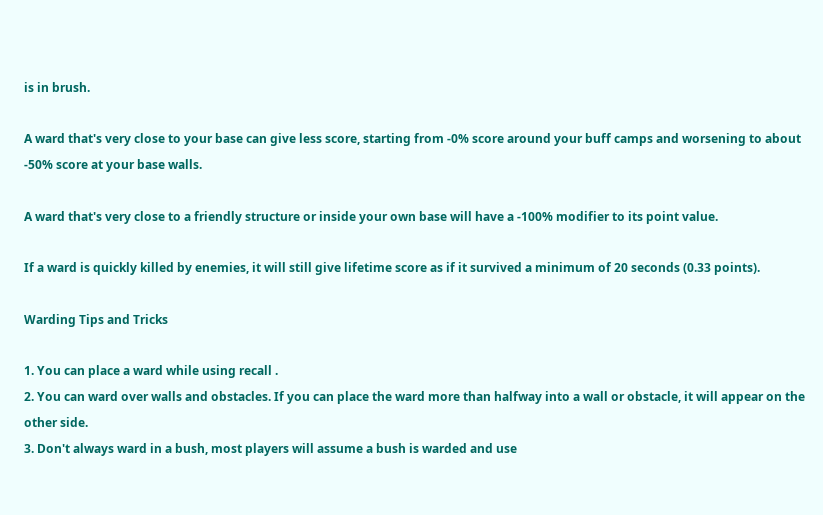is in brush.

A ward that's very close to your base can give less score, starting from -0% score around your buff camps and worsening to about -50% score at your base walls.

A ward that's very close to a friendly structure or inside your own base will have a -100% modifier to its point value.

If a ward is quickly killed by enemies, it will still give lifetime score as if it survived a minimum of 20 seconds (0.33 points).

Warding Tips and Tricks

1. You can place a ward while using recall .
2. You can ward over walls and obstacles. If you can place the ward more than halfway into a wall or obstacle, it will appear on the other side.
3. Don't always ward in a bush, most players will assume a bush is warded and use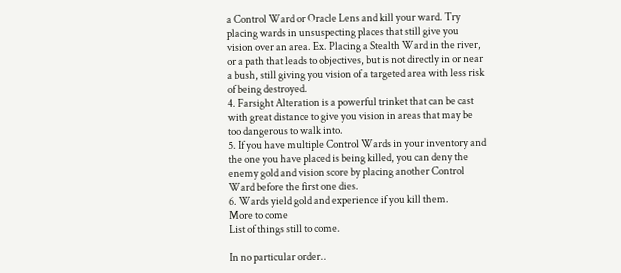a Control Ward or Oracle Lens and kill your ward. Try placing wards in unsuspecting places that still give you vision over an area. Ex. Placing a Stealth Ward in the river, or a path that leads to objectives, but is not directly in or near a bush, still giving you vision of a targeted area with less risk of being destroyed.
4. Farsight Alteration is a powerful trinket that can be cast with great distance to give you vision in areas that may be too dangerous to walk into.
5. If you have multiple Control Wards in your inventory and the one you have placed is being killed, you can deny the enemy gold and vision score by placing another Control Ward before the first one dies.
6. Wards yield gold and experience if you kill them.
More to come
List of things still to come.

In no particular order..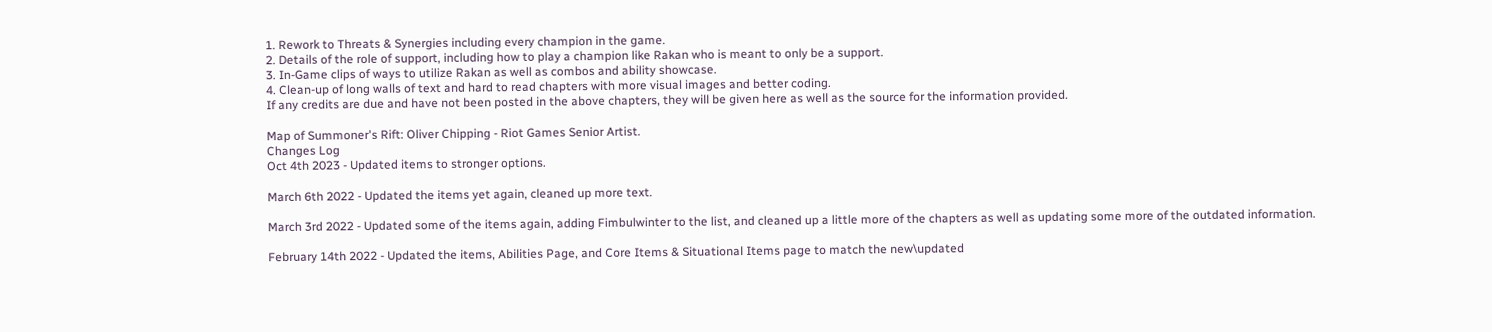1. Rework to Threats & Synergies including every champion in the game.
2. Details of the role of support, including how to play a champion like Rakan who is meant to only be a support.
3. In-Game clips of ways to utilize Rakan as well as combos and ability showcase.
4. Clean-up of long walls of text and hard to read chapters with more visual images and better coding.
If any credits are due and have not been posted in the above chapters, they will be given here as well as the source for the information provided.

Map of Summoner's Rift: Oliver Chipping - Riot Games Senior Artist.
Changes Log
Oct 4th 2023 - Updated items to stronger options.

March 6th 2022 - Updated the items yet again, cleaned up more text.

March 3rd 2022 - Updated some of the items again, adding Fimbulwinter to the list, and cleaned up a little more of the chapters as well as updating some more of the outdated information.

February 14th 2022 - Updated the items, Abilities Page, and Core Items & Situational Items page to match the new\updated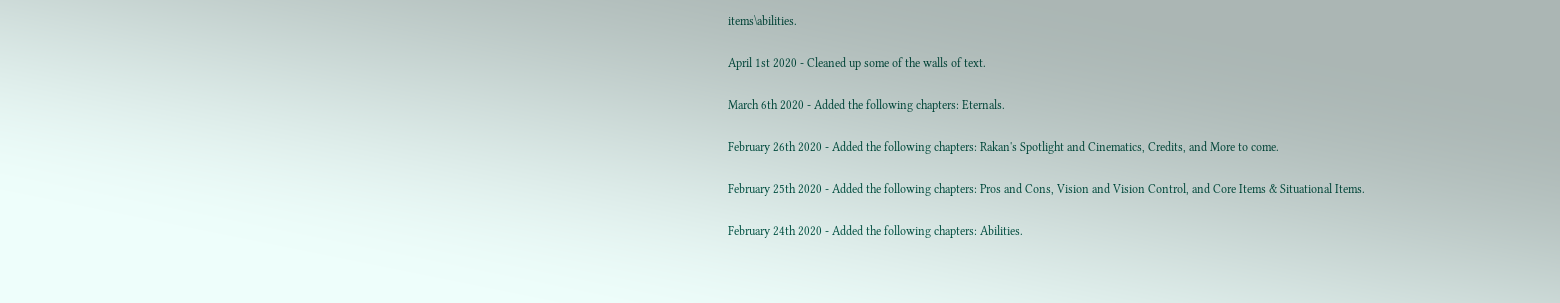items\abilities.

April 1st 2020 - Cleaned up some of the walls of text.

March 6th 2020 - Added the following chapters: Eternals.

February 26th 2020 - Added the following chapters: Rakan's Spotlight and Cinematics, Credits, and More to come.

February 25th 2020 - Added the following chapters: Pros and Cons, Vision and Vision Control, and Core Items & Situational Items.

February 24th 2020 - Added the following chapters: Abilities.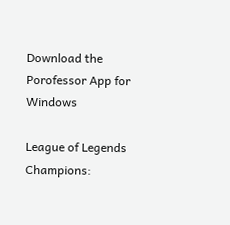Download the Porofessor App for Windows

League of Legends Champions: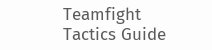Teamfight Tactics Guide